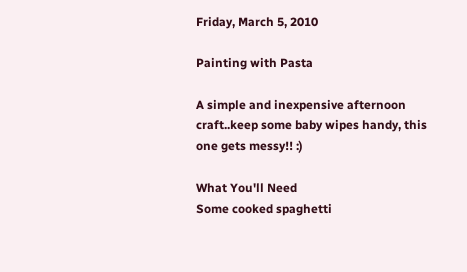Friday, March 5, 2010

Painting with Pasta

A simple and inexpensive afternoon craft..keep some baby wipes handy, this one gets messy!! :)

What You'll Need
Some cooked spaghetti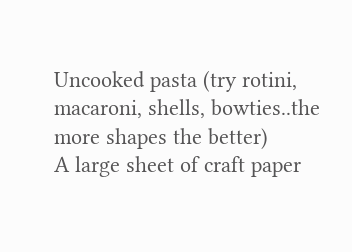Uncooked pasta (try rotini, macaroni, shells, bowties..the more shapes the better)
A large sheet of craft paper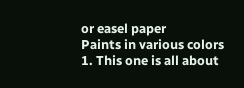or easel paper
Paints in various colors
1. This one is all about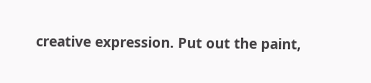creative expression. Put out the paint,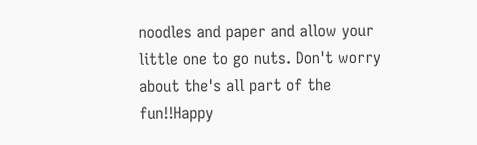noodles and paper and allow your little one to go nuts. Don't worry about the's all part of the fun!!Happy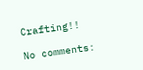Crafting!!

No comments: